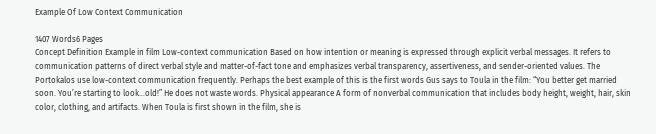Example Of Low Context Communication

1407 Words6 Pages
Concept Definition Example in film Low-context communication Based on how intention or meaning is expressed through explicit verbal messages. It refers to communication patterns of direct verbal style and matter-of-fact tone and emphasizes verbal transparency, assertiveness, and sender-oriented values. The Portokalos use low-context communication frequently. Perhaps the best example of this is the first words Gus says to Toula in the film: “You better get married soon. You’re starting to look…old!” He does not waste words. Physical appearance A form of nonverbal communication that includes body height, weight, hair, skin color, clothing, and artifacts. When Toula is first shown in the film, she is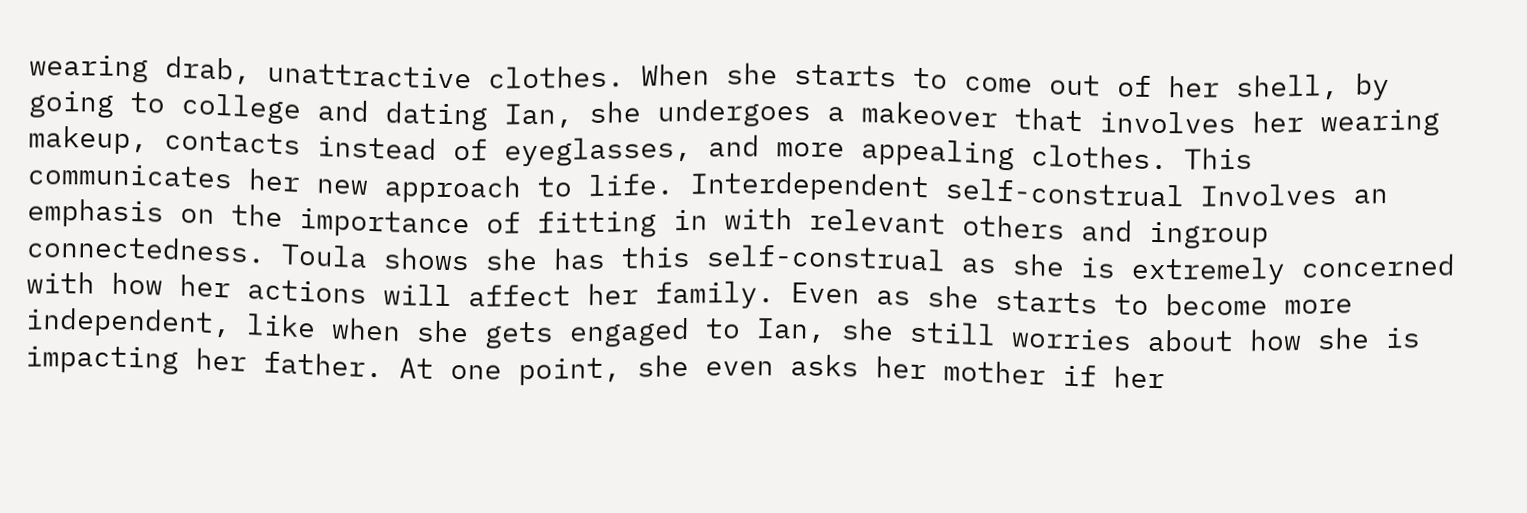wearing drab, unattractive clothes. When she starts to come out of her shell, by going to college and dating Ian, she undergoes a makeover that involves her wearing makeup, contacts instead of eyeglasses, and more appealing clothes. This communicates her new approach to life. Interdependent self-construal Involves an emphasis on the importance of fitting in with relevant others and ingroup connectedness. Toula shows she has this self-construal as she is extremely concerned with how her actions will affect her family. Even as she starts to become more independent, like when she gets engaged to Ian, she still worries about how she is impacting her father. At one point, she even asks her mother if her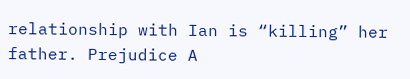relationship with Ian is “killing” her father. Prejudice A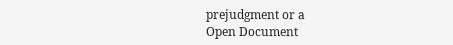prejudgment or a
Open Document